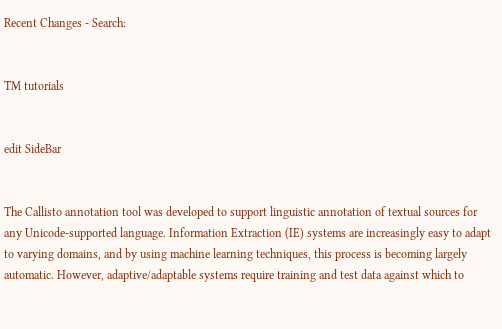Recent Changes - Search:


TM tutorials


edit SideBar


The Callisto annotation tool was developed to support linguistic annotation of textual sources for any Unicode-supported language. Information Extraction (IE) systems are increasingly easy to adapt to varying domains, and by using machine learning techniques, this process is becoming largely automatic. However, adaptive/adaptable systems require training and test data against which to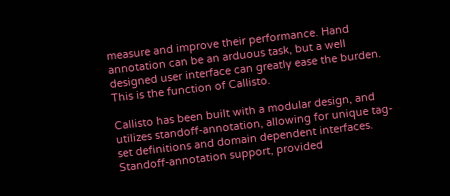measure and improve their performance. Hand annotation can be an arduous task, but a well designed user interface can greatly ease the burden. This is the function of Callisto.

Callisto has been built with a modular design, and utilizes standoff-annotation, allowing for unique tag-set definitions and domain dependent interfaces. Standoff-annotation support, provided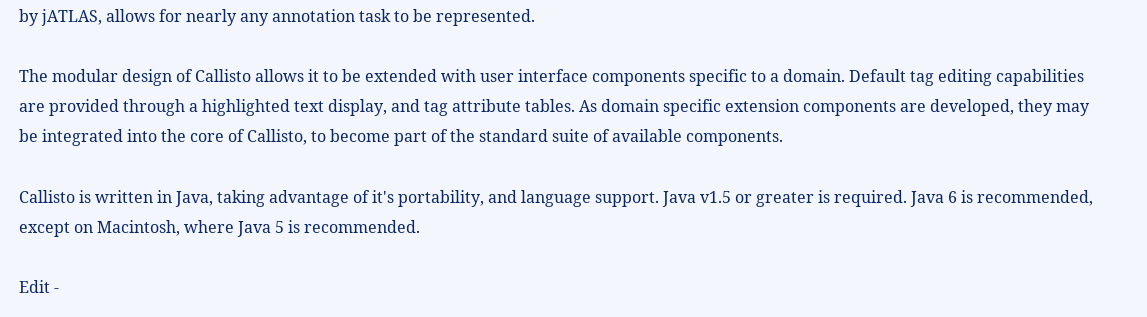by jATLAS, allows for nearly any annotation task to be represented.

The modular design of Callisto allows it to be extended with user interface components specific to a domain. Default tag editing capabilities are provided through a highlighted text display, and tag attribute tables. As domain specific extension components are developed, they may be integrated into the core of Callisto, to become part of the standard suite of available components.

Callisto is written in Java, taking advantage of it's portability, and language support. Java v1.5 or greater is required. Java 6 is recommended, except on Macintosh, where Java 5 is recommended.

Edit -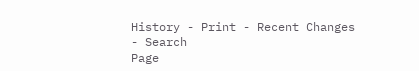History - Print - Recent Changes - Search
Page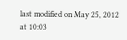last modified on May 25, 2012 at 10:03